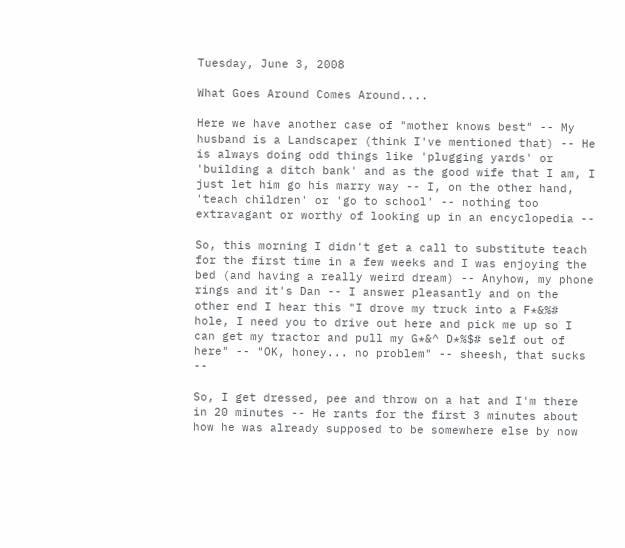Tuesday, June 3, 2008

What Goes Around Comes Around....

Here we have another case of "mother knows best" -- My husband is a Landscaper (think I've mentioned that) -- He is always doing odd things like 'plugging yards' or 'building a ditch bank' and as the good wife that I am, I just let him go his marry way -- I, on the other hand, 'teach children' or 'go to school' -- nothing too extravagant or worthy of looking up in an encyclopedia --

So, this morning I didn't get a call to substitute teach for the first time in a few weeks and I was enjoying the bed (and having a really weird dream) -- Anyhow, my phone rings and it's Dan -- I answer pleasantly and on the other end I hear this "I drove my truck into a F*&%# hole, I need you to drive out here and pick me up so I can get my tractor and pull my G*&^ D*%$# self out of here" -- "OK, honey... no problem" -- sheesh, that sucks --

So, I get dressed, pee and throw on a hat and I'm there in 20 minutes -- He rants for the first 3 minutes about how he was already supposed to be somewhere else by now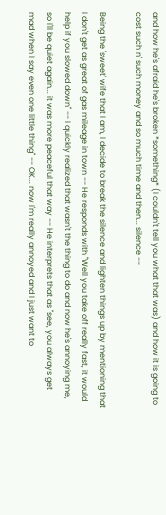and how he's afraid he's broken *something* (I couldn't tell you what that was) and how it is going to cost such n' such money and so much time and then... silence --

Being the 'sweet' wife that I am, I decide to break the silence and lighten things up by mentioning that I don't get as great of gas mileage in town -- He responds with "Well you take off really fast, it would help if you slowed down" -- I quickly realized that wasn't the thing to do and now he's annoying me, so I'll be quiet again... it was more peaceful that way -- He interprets that as "see, you always get mad when I say even one little thing" -- OK... now I'm really annoyed and I just want to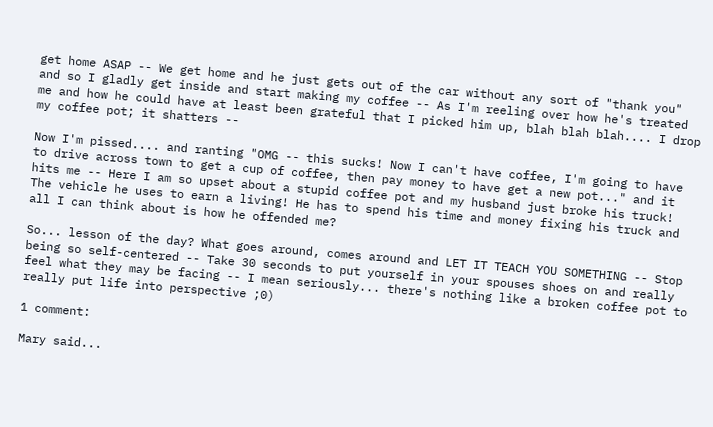get home ASAP -- We get home and he just gets out of the car without any sort of "thank you" and so I gladly get inside and start making my coffee -- As I'm reeling over how he's treated me and how he could have at least been grateful that I picked him up, blah blah blah.... I drop my coffee pot; it shatters --

Now I'm pissed.... and ranting "OMG -- this sucks! Now I can't have coffee, I'm going to have to drive across town to get a cup of coffee, then pay money to have get a new pot..." and it hits me -- Here I am so upset about a stupid coffee pot and my husband just broke his truck! The vehicle he uses to earn a living! He has to spend his time and money fixing his truck and all I can think about is how he offended me?

So... lesson of the day? What goes around, comes around and LET IT TEACH YOU SOMETHING -- Stop being so self-centered -- Take 30 seconds to put yourself in your spouses shoes on and really feel what they may be facing -- I mean seriously... there's nothing like a broken coffee pot to really put life into perspective ;0)

1 comment:

Mary said...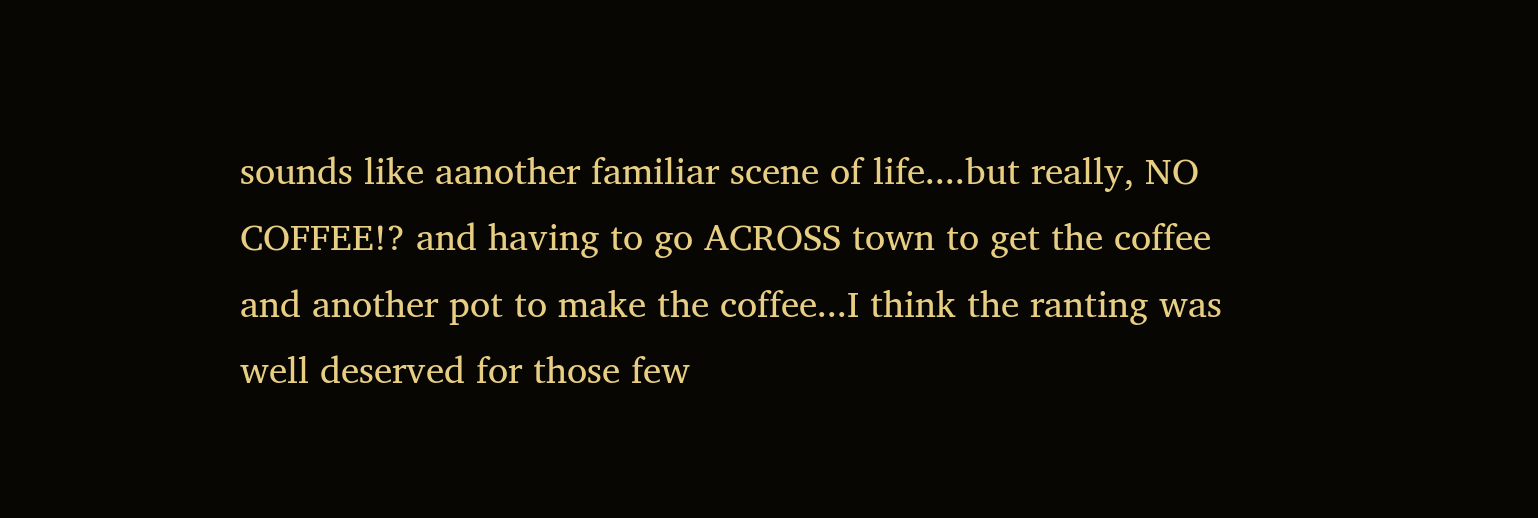sounds like aanother familiar scene of life....but really, NO COFFEE!? and having to go ACROSS town to get the coffee and another pot to make the coffee...I think the ranting was well deserved for those few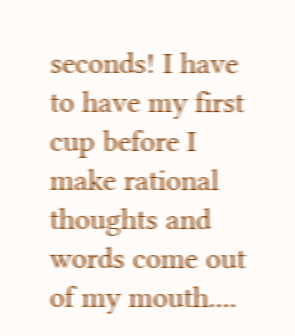seconds! I have to have my first cup before I make rational thoughts and words come out of my mouth....